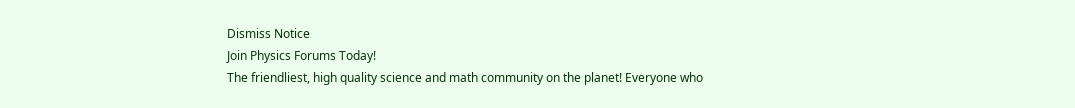Dismiss Notice
Join Physics Forums Today!
The friendliest, high quality science and math community on the planet! Everyone who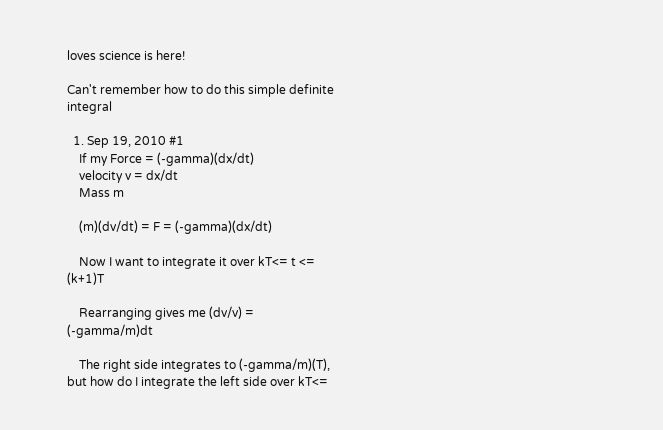loves science is here!

Can't remember how to do this simple definite integral

  1. Sep 19, 2010 #1
    If my Force = (-gamma)(dx/dt)
    velocity v = dx/dt
    Mass m

    (m)(dv/dt) = F = (-gamma)(dx/dt)

    Now I want to integrate it over kT<= t <= (k+1)T

    Rearranging gives me (dv/v) = (-gamma/m)dt

    The right side integrates to (-gamma/m)(T), but how do I integrate the left side over kT<=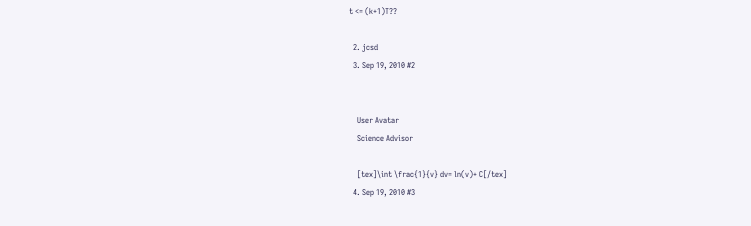t <= (k+1)T??

  2. jcsd
  3. Sep 19, 2010 #2


    User Avatar
    Science Advisor

    [tex]\int \frac{1}{v} dv= ln(v)+ C[/tex]
  4. Sep 19, 2010 #3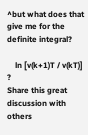^but what does that give me for the definite integral?

    ln [v(k+1)T / v(kT)] ?
Share this great discussion with others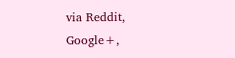via Reddit, Google+,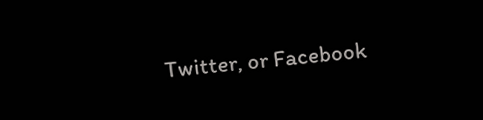Twitter, or Facebook